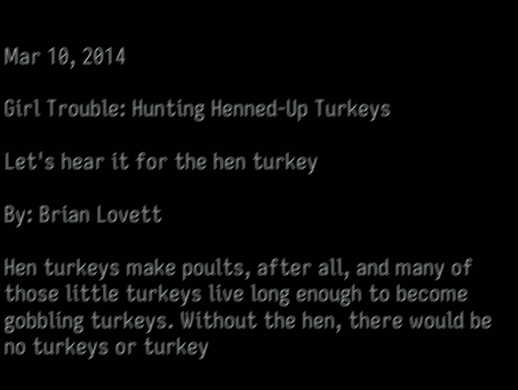Mar 10, 2014

Girl Trouble: Hunting Henned-Up Turkeys

Let's hear it for the hen turkey

By: Brian Lovett

Hen turkeys make poults, after all, and many of those little turkeys live long enough to become gobbling turkeys. Without the hen, there would be no turkeys or turkey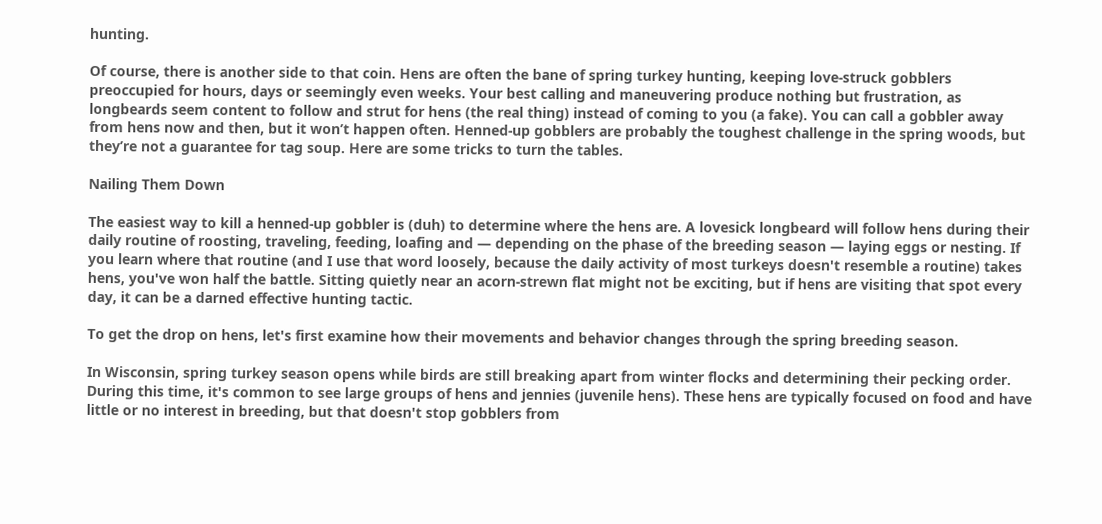hunting.

Of course, there is another side to that coin. Hens are often the bane of spring turkey hunting, keeping love-struck gobblers preoccupied for hours, days or seemingly even weeks. Your best calling and maneuvering produce nothing but frustration, as longbeards seem content to follow and strut for hens (the real thing) instead of coming to you (a fake). You can call a gobbler away from hens now and then, but it won’t happen often. Henned-up gobblers are probably the toughest challenge in the spring woods, but they’re not a guarantee for tag soup. Here are some tricks to turn the tables.

Nailing Them Down

The easiest way to kill a henned-up gobbler is (duh) to determine where the hens are. A lovesick longbeard will follow hens during their daily routine of roosting, traveling, feeding, loafing and — depending on the phase of the breeding season — laying eggs or nesting. If you learn where that routine (and I use that word loosely, because the daily activity of most turkeys doesn't resemble a routine) takes hens, you've won half the battle. Sitting quietly near an acorn-strewn flat might not be exciting, but if hens are visiting that spot every day, it can be a darned effective hunting tactic.

To get the drop on hens, let's first examine how their movements and behavior changes through the spring breeding season.

In Wisconsin, spring turkey season opens while birds are still breaking apart from winter flocks and determining their pecking order. During this time, it's common to see large groups of hens and jennies (juvenile hens). These hens are typically focused on food and have little or no interest in breeding, but that doesn't stop gobblers from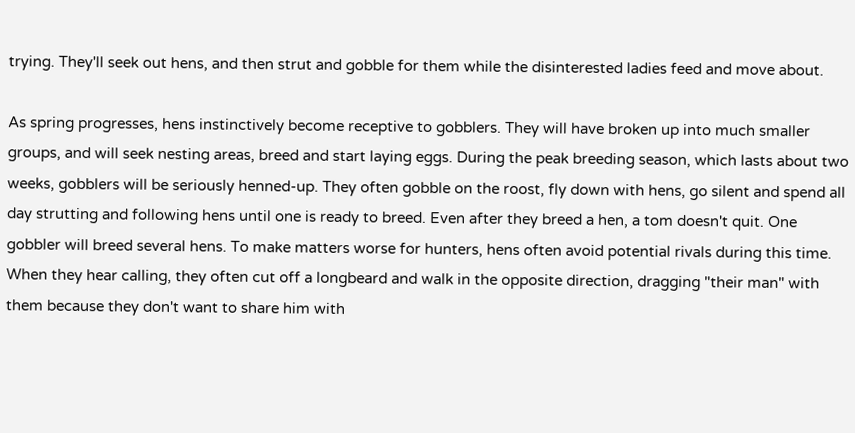trying. They'll seek out hens, and then strut and gobble for them while the disinterested ladies feed and move about.

As spring progresses, hens instinctively become receptive to gobblers. They will have broken up into much smaller groups, and will seek nesting areas, breed and start laying eggs. During the peak breeding season, which lasts about two weeks, gobblers will be seriously henned-up. They often gobble on the roost, fly down with hens, go silent and spend all day strutting and following hens until one is ready to breed. Even after they breed a hen, a tom doesn't quit. One gobbler will breed several hens. To make matters worse for hunters, hens often avoid potential rivals during this time. When they hear calling, they often cut off a longbeard and walk in the opposite direction, dragging "their man" with them because they don't want to share him with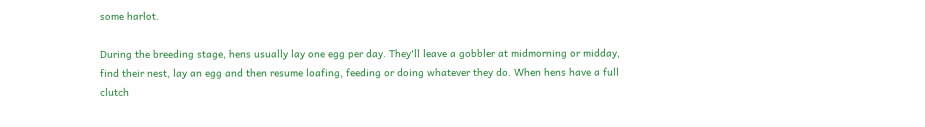some harlot.

During the breeding stage, hens usually lay one egg per day. They'll leave a gobbler at midmorning or midday, find their nest, lay an egg and then resume loafing, feeding or doing whatever they do. When hens have a full clutch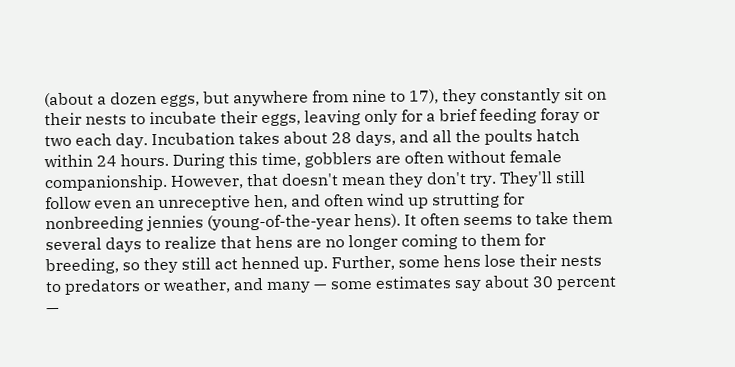(about a dozen eggs, but anywhere from nine to 17), they constantly sit on their nests to incubate their eggs, leaving only for a brief feeding foray or two each day. Incubation takes about 28 days, and all the poults hatch within 24 hours. During this time, gobblers are often without female companionship. However, that doesn't mean they don't try. They'll still follow even an unreceptive hen, and often wind up strutting for nonbreeding jennies (young-of-the-year hens). It often seems to take them several days to realize that hens are no longer coming to them for breeding, so they still act henned up. Further, some hens lose their nests to predators or weather, and many — some estimates say about 30 percent —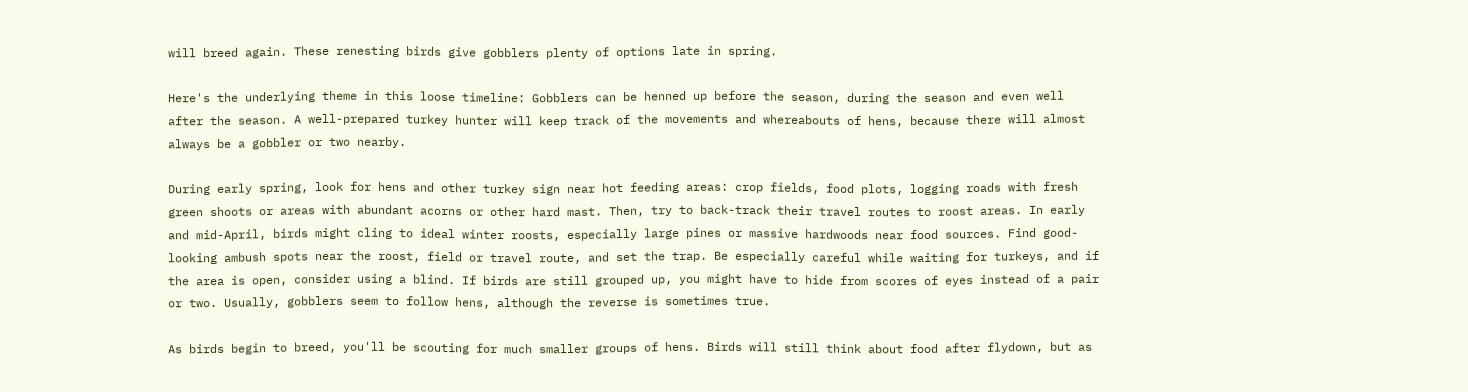will breed again. These renesting birds give gobblers plenty of options late in spring.

Here's the underlying theme in this loose timeline: Gobblers can be henned up before the season, during the season and even well after the season. A well-prepared turkey hunter will keep track of the movements and whereabouts of hens, because there will almost always be a gobbler or two nearby.

During early spring, look for hens and other turkey sign near hot feeding areas: crop fields, food plots, logging roads with fresh green shoots or areas with abundant acorns or other hard mast. Then, try to back-track their travel routes to roost areas. In early and mid-April, birds might cling to ideal winter roosts, especially large pines or massive hardwoods near food sources. Find good-looking ambush spots near the roost, field or travel route, and set the trap. Be especially careful while waiting for turkeys, and if the area is open, consider using a blind. If birds are still grouped up, you might have to hide from scores of eyes instead of a pair or two. Usually, gobblers seem to follow hens, although the reverse is sometimes true.

As birds begin to breed, you'll be scouting for much smaller groups of hens. Birds will still think about food after flydown, but as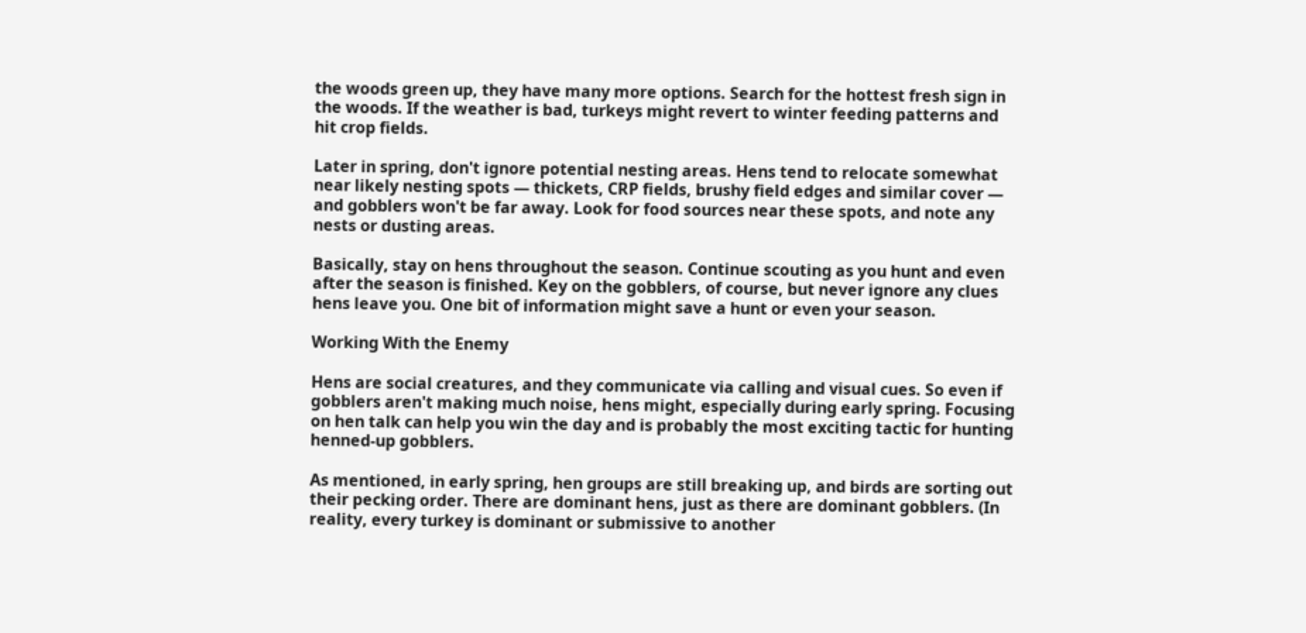the woods green up, they have many more options. Search for the hottest fresh sign in the woods. If the weather is bad, turkeys might revert to winter feeding patterns and hit crop fields.

Later in spring, don't ignore potential nesting areas. Hens tend to relocate somewhat near likely nesting spots — thickets, CRP fields, brushy field edges and similar cover — and gobblers won't be far away. Look for food sources near these spots, and note any nests or dusting areas.

Basically, stay on hens throughout the season. Continue scouting as you hunt and even after the season is finished. Key on the gobblers, of course, but never ignore any clues hens leave you. One bit of information might save a hunt or even your season.

Working With the Enemy

Hens are social creatures, and they communicate via calling and visual cues. So even if gobblers aren't making much noise, hens might, especially during early spring. Focusing on hen talk can help you win the day and is probably the most exciting tactic for hunting henned-up gobblers.

As mentioned, in early spring, hen groups are still breaking up, and birds are sorting out their pecking order. There are dominant hens, just as there are dominant gobblers. (In reality, every turkey is dominant or submissive to another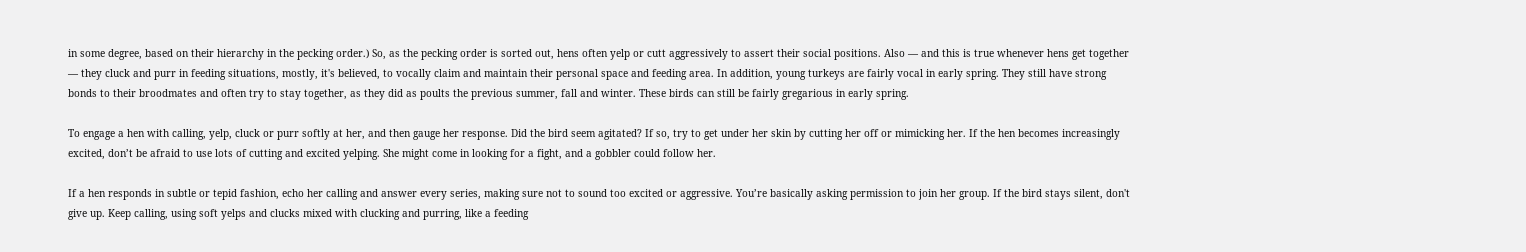in some degree, based on their hierarchy in the pecking order.) So, as the pecking order is sorted out, hens often yelp or cutt aggressively to assert their social positions. Also — and this is true whenever hens get together — they cluck and purr in feeding situations, mostly, it's believed, to vocally claim and maintain their personal space and feeding area. In addition, young turkeys are fairly vocal in early spring. They still have strong bonds to their broodmates and often try to stay together, as they did as poults the previous summer, fall and winter. These birds can still be fairly gregarious in early spring.

To engage a hen with calling, yelp, cluck or purr softly at her, and then gauge her response. Did the bird seem agitated? If so, try to get under her skin by cutting her off or mimicking her. If the hen becomes increasingly excited, don’t be afraid to use lots of cutting and excited yelping. She might come in looking for a fight, and a gobbler could follow her.

If a hen responds in subtle or tepid fashion, echo her calling and answer every series, making sure not to sound too excited or aggressive. You’re basically asking permission to join her group. If the bird stays silent, don't give up. Keep calling, using soft yelps and clucks mixed with clucking and purring, like a feeding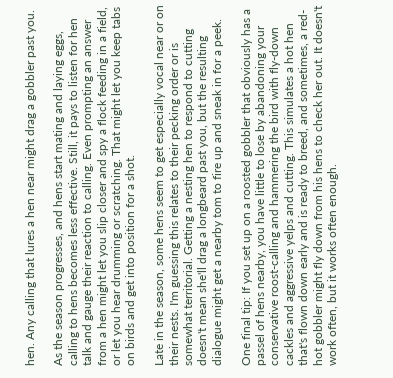hen. Any calling that lures a hen near might drag a gobbler past you.

As the season progresses, and hens start mating and laying eggs, calling to hens becomes less effective. Still, it pays to listen for hen talk and gauge their reaction to calling. Even prompting an answer from a hen might let you slip closer and spy a flock feeding in a field, or let you hear drumming or scratching. That might let you keep tabs on birds and get into position for a shot.

Late in the season, some hens seem to get especially vocal near or on their nests. I'm guessing this relates to their pecking order or is somewhat territorial. Getting a nesting hen to respond to cutting doesn't mean she'll drag a longbeard past you, but the resulting dialogue might get a nearby tom to fire up and sneak in for a peek.

One final tip: If you set up on a roosted gobbler that obviously has a passel of hens nearby, you have little to lose by abandoning your conservative roost-calling and hammering the bird with fly-down cackles and aggressive yelps and cutting. This simulates a hot hen that's flown down early and is ready to breed, and sometimes, a red-hot gobbler might fly down from his hens to check her out. It doesn't work often, but it works often enough.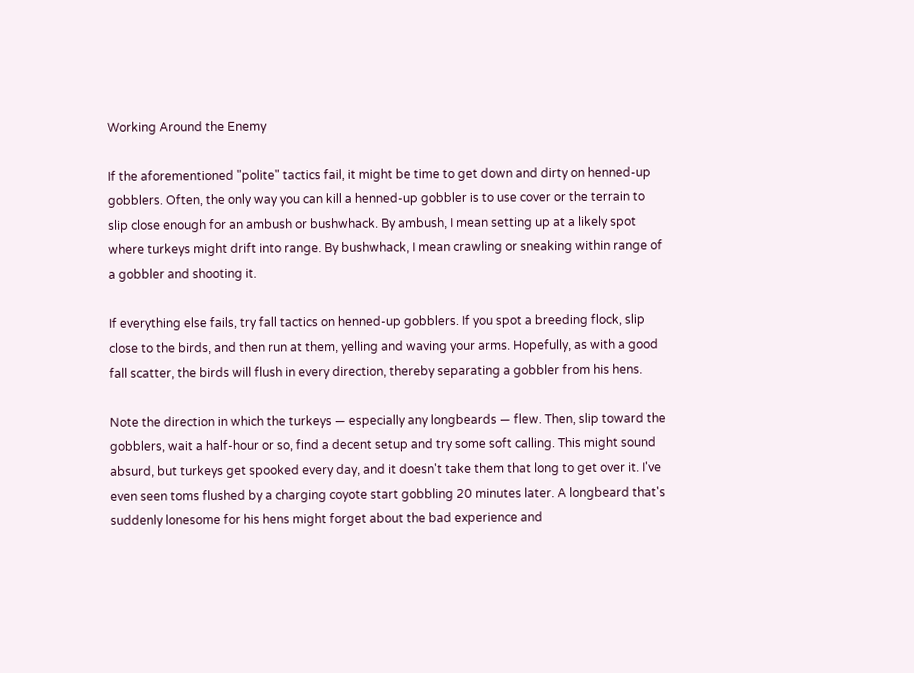Working Around the Enemy

If the aforementioned "polite" tactics fail, it might be time to get down and dirty on henned-up gobblers. Often, the only way you can kill a henned-up gobbler is to use cover or the terrain to slip close enough for an ambush or bushwhack. By ambush, I mean setting up at a likely spot where turkeys might drift into range. By bushwhack, I mean crawling or sneaking within range of a gobbler and shooting it.

If everything else fails, try fall tactics on henned-up gobblers. If you spot a breeding flock, slip close to the birds, and then run at them, yelling and waving your arms. Hopefully, as with a good fall scatter, the birds will flush in every direction, thereby separating a gobbler from his hens.

Note the direction in which the turkeys — especially any longbeards — flew. Then, slip toward the gobblers, wait a half-hour or so, find a decent setup and try some soft calling. This might sound absurd, but turkeys get spooked every day, and it doesn't take them that long to get over it. I've even seen toms flushed by a charging coyote start gobbling 20 minutes later. A longbeard that's suddenly lonesome for his hens might forget about the bad experience and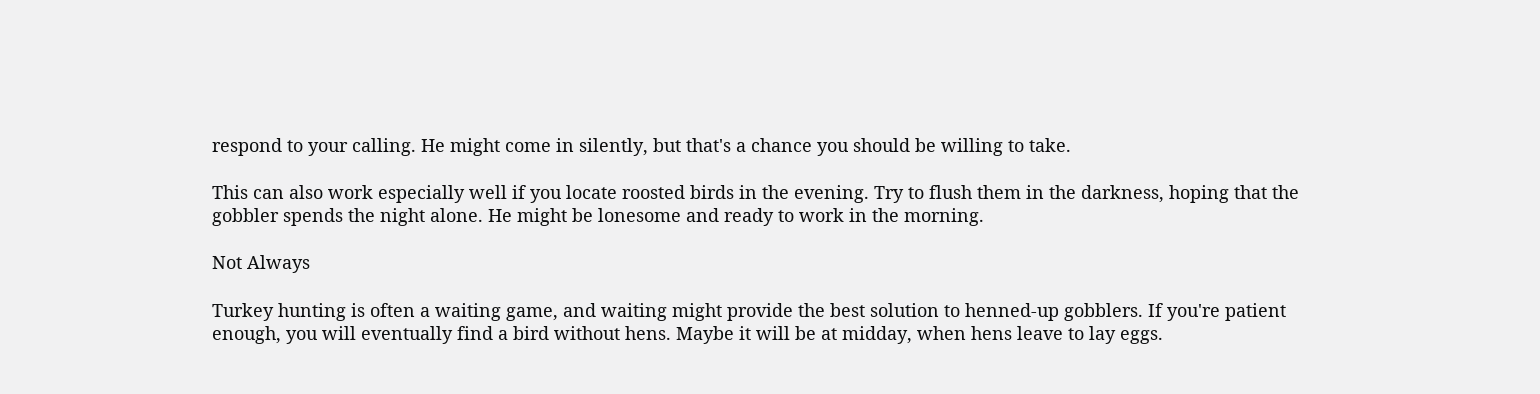respond to your calling. He might come in silently, but that's a chance you should be willing to take.

This can also work especially well if you locate roosted birds in the evening. Try to flush them in the darkness, hoping that the gobbler spends the night alone. He might be lonesome and ready to work in the morning.

Not Always

Turkey hunting is often a waiting game, and waiting might provide the best solution to henned-up gobblers. If you're patient enough, you will eventually find a bird without hens. Maybe it will be at midday, when hens leave to lay eggs.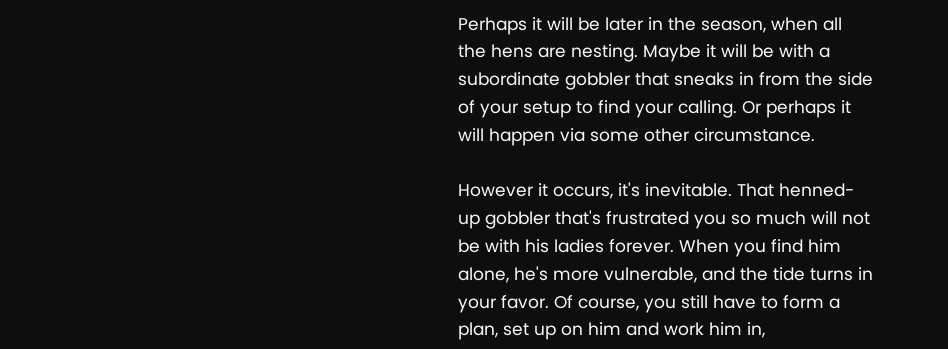Perhaps it will be later in the season, when all the hens are nesting. Maybe it will be with a subordinate gobbler that sneaks in from the side of your setup to find your calling. Or perhaps it will happen via some other circumstance.

However it occurs, it's inevitable. That henned-up gobbler that's frustrated you so much will not be with his ladies forever. When you find him alone, he's more vulnerable, and the tide turns in your favor. Of course, you still have to form a plan, set up on him and work him in,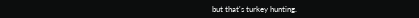but that's turkey hunting.